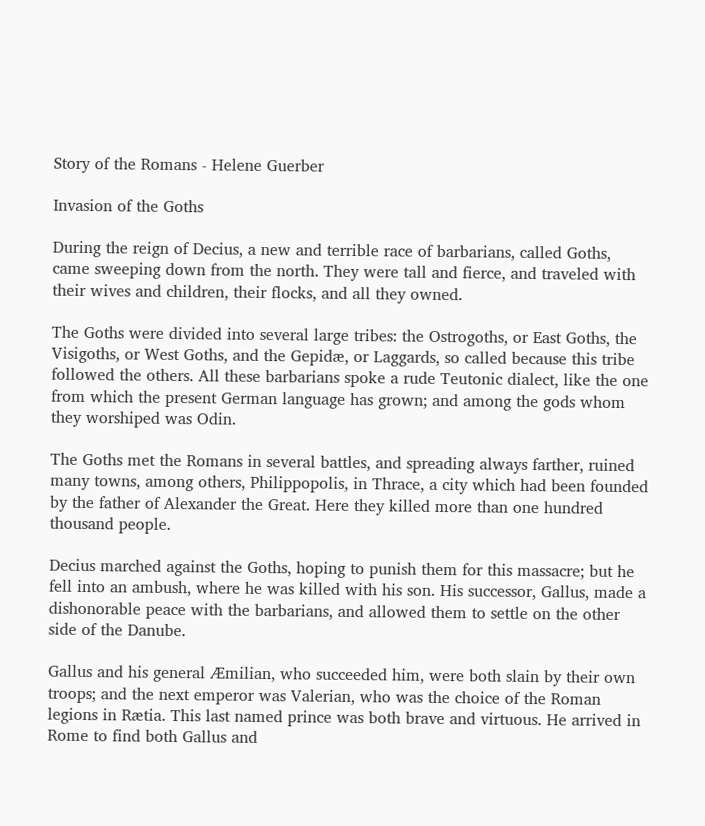Story of the Romans - Helene Guerber

Invasion of the Goths

During the reign of Decius, a new and terrible race of barbarians, called Goths, came sweeping down from the north. They were tall and fierce, and traveled with their wives and children, their flocks, and all they owned.

The Goths were divided into several large tribes: the Ostrogoths, or East Goths, the Visigoths, or West Goths, and the Gepidæ, or Laggards, so called because this tribe followed the others. All these barbarians spoke a rude Teutonic dialect, like the one from which the present German language has grown; and among the gods whom they worshiped was Odin.

The Goths met the Romans in several battles, and spreading always farther, ruined many towns, among others, Philippopolis, in Thrace, a city which had been founded by the father of Alexander the Great. Here they killed more than one hundred thousand people.

Decius marched against the Goths, hoping to punish them for this massacre; but he fell into an ambush, where he was killed with his son. His successor, Gallus, made a dishonorable peace with the barbarians, and allowed them to settle on the other side of the Danube.

Gallus and his general Æmilian, who succeeded him, were both slain by their own troops; and the next emperor was Valerian, who was the choice of the Roman legions in Rætia. This last named prince was both brave and virtuous. He arrived in Rome to find both Gallus and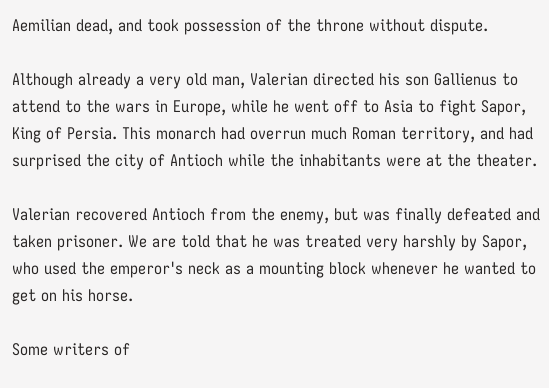Aemilian dead, and took possession of the throne without dispute.

Although already a very old man, Valerian directed his son Gallienus to attend to the wars in Europe, while he went off to Asia to fight Sapor, King of Persia. This monarch had overrun much Roman territory, and had surprised the city of Antioch while the inhabitants were at the theater.

Valerian recovered Antioch from the enemy, but was finally defeated and taken prisoner. We are told that he was treated very harshly by Sapor, who used the emperor's neck as a mounting block whenever he wanted to get on his horse.

Some writers of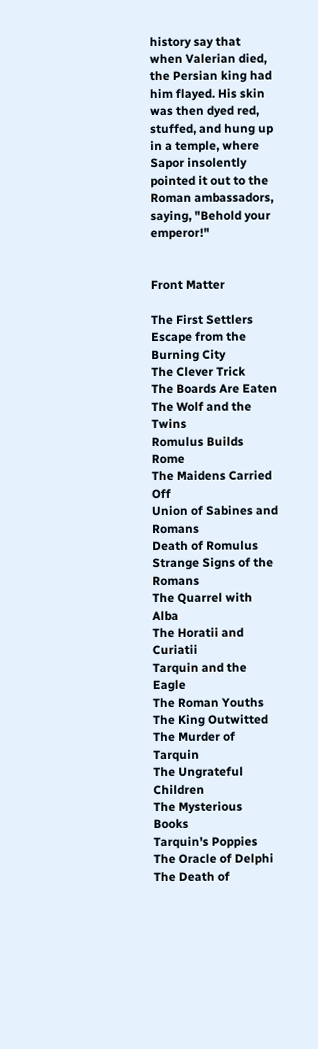history say that when Valerian died, the Persian king had him flayed. His skin was then dyed red, stuffed, and hung up in a temple, where Sapor insolently pointed it out to the Roman ambassadors, saying, "Behold your emperor!"


Front Matter

The First Settlers
Escape from the Burning City
The Clever Trick
The Boards Are Eaten
The Wolf and the Twins
Romulus Builds Rome
The Maidens Carried Off
Union of Sabines and Romans
Death of Romulus
Strange Signs of the Romans
The Quarrel with Alba
The Horatii and Curiatii
Tarquin and the Eagle
The Roman Youths
The King Outwitted
The Murder of Tarquin
The Ungrateful Children
The Mysterious Books
Tarquin's Poppies
The Oracle of Delphi
The Death of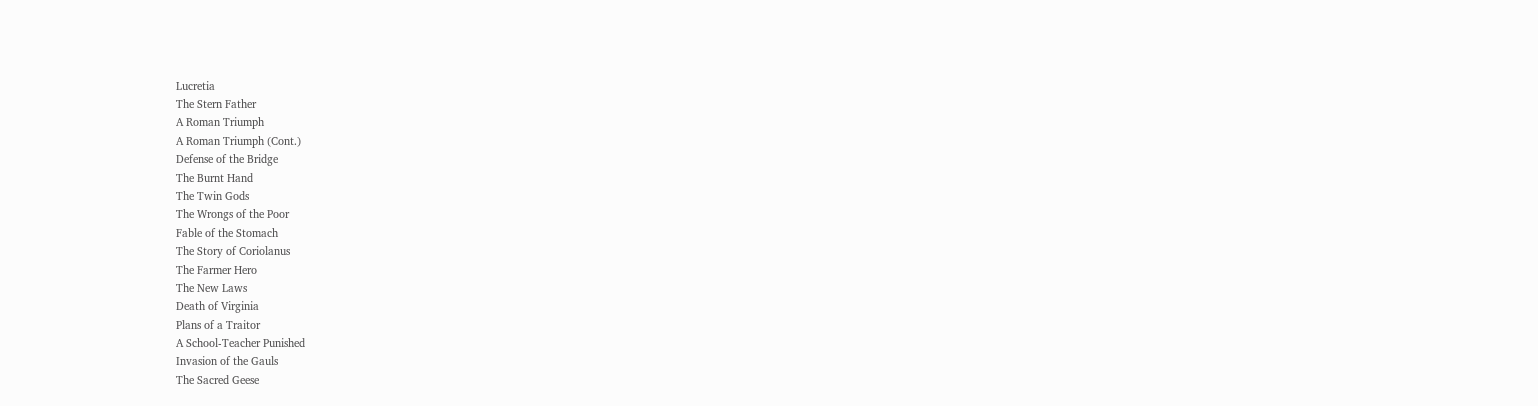Lucretia
The Stern Father
A Roman Triumph
A Roman Triumph (Cont.)
Defense of the Bridge
The Burnt Hand
The Twin Gods
The Wrongs of the Poor
Fable of the Stomach
The Story of Coriolanus
The Farmer Hero
The New Laws
Death of Virginia
Plans of a Traitor
A School-Teacher Punished
Invasion of the Gauls
The Sacred Geese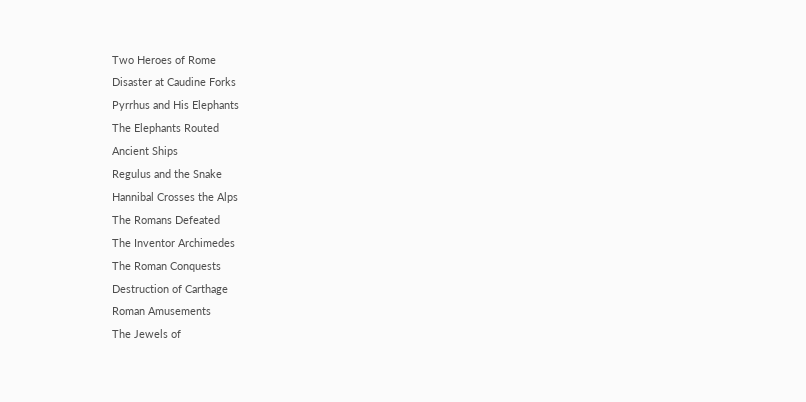Two Heroes of Rome
Disaster at Caudine Forks
Pyrrhus and His Elephants
The Elephants Routed
Ancient Ships
Regulus and the Snake
Hannibal Crosses the Alps
The Romans Defeated
The Inventor Archimedes
The Roman Conquests
Destruction of Carthage
Roman Amusements
The Jewels of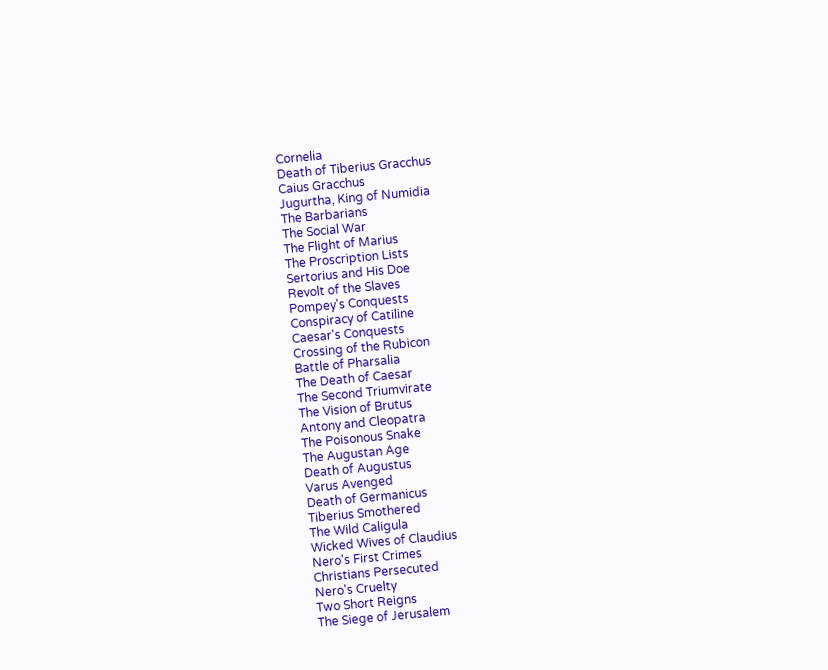Cornelia
Death of Tiberius Gracchus
Caius Gracchus
Jugurtha, King of Numidia
The Barbarians
The Social War
The Flight of Marius
The Proscription Lists
Sertorius and His Doe
Revolt of the Slaves
Pompey's Conquests
Conspiracy of Catiline
Caesar's Conquests
Crossing of the Rubicon
Battle of Pharsalia
The Death of Caesar
The Second Triumvirate
The Vision of Brutus
Antony and Cleopatra
The Poisonous Snake
The Augustan Age
Death of Augustus
Varus Avenged
Death of Germanicus
Tiberius Smothered
The Wild Caligula
Wicked Wives of Claudius
Nero's First Crimes
Christians Persecuted
Nero's Cruelty
Two Short Reigns
The Siege of Jerusalem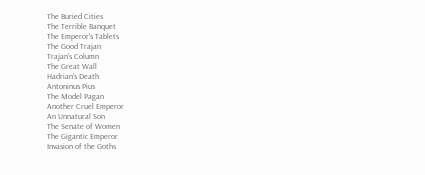The Buried Cities
The Terrible Banquet
The Emperor's Tablets
The Good Trajan
Trajan's Column
The Great Wall
Hadrian's Death
Antoninus Pius
The Model Pagan
Another Cruel Emperor
An Unnatural Son
The Senate of Women
The Gigantic Emperor
Invasion of the Goths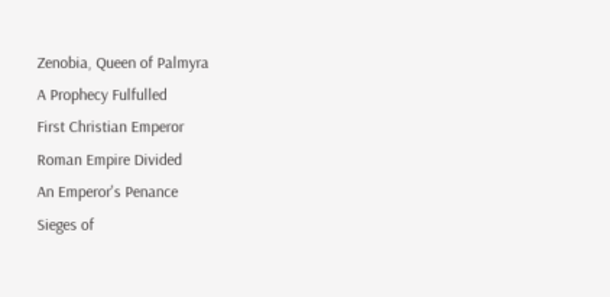Zenobia, Queen of Palmyra
A Prophecy Fulfulled
First Christian Emperor
Roman Empire Divided
An Emperor's Penance
Sieges of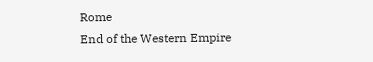Rome
End of the Western Empire